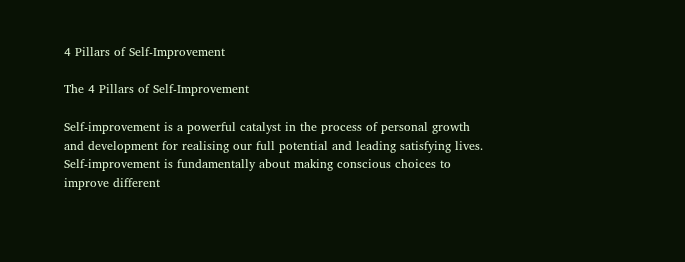4 Pillars of Self-Improvement

The 4 Pillars of Self-Improvement

Self-improvement is a powerful catalyst in the process of personal growth and development for realising our full potential and leading satisfying lives. Self-improvement is fundamentally about making conscious choices to improve different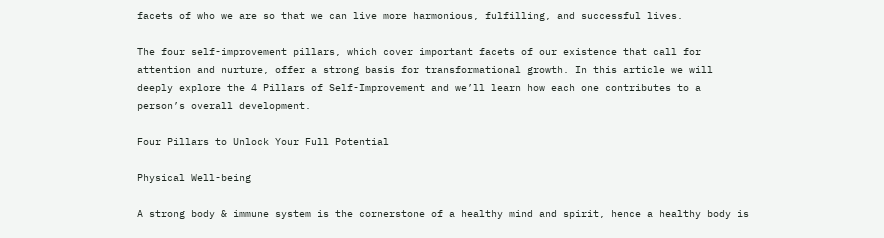facets of who we are so that we can live more harmonious, fulfilling, and successful lives.

The four self-improvement pillars, which cover important facets of our existence that call for attention and nurture, offer a strong basis for transformational growth. In this article we will deeply explore the 4 Pillars of Self-Improvement and we’ll learn how each one contributes to a person’s overall development.

Four Pillars to Unlock Your Full Potential

Physical Well-being

A strong body & immune system is the cornerstone of a healthy mind and spirit, hence a healthy body is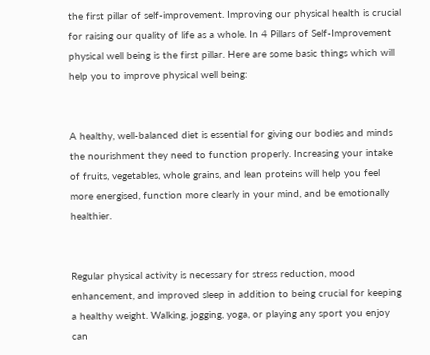the first pillar of self-improvement. Improving our physical health is crucial for raising our quality of life as a whole. In 4 Pillars of Self-Improvement physical well being is the first pillar. Here are some basic things which will help you to improve physical well being:


A healthy, well-balanced diet is essential for giving our bodies and minds the nourishment they need to function properly. Increasing your intake of fruits, vegetables, whole grains, and lean proteins will help you feel more energised, function more clearly in your mind, and be emotionally healthier.


Regular physical activity is necessary for stress reduction, mood enhancement, and improved sleep in addition to being crucial for keeping a healthy weight. Walking, jogging, yoga, or playing any sport you enjoy can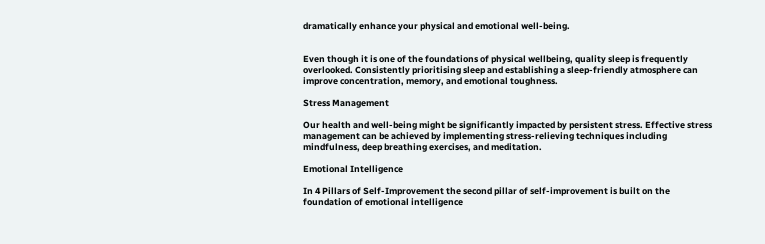dramatically enhance your physical and emotional well-being.


Even though it is one of the foundations of physical wellbeing, quality sleep is frequently overlooked. Consistently prioritising sleep and establishing a sleep-friendly atmosphere can improve concentration, memory, and emotional toughness.

Stress Management

Our health and well-being might be significantly impacted by persistent stress. Effective stress management can be achieved by implementing stress-relieving techniques including mindfulness, deep breathing exercises, and meditation.

Emotional Intelligence

In 4 Pillars of Self-Improvement the second pillar of self-improvement is built on the foundation of emotional intelligence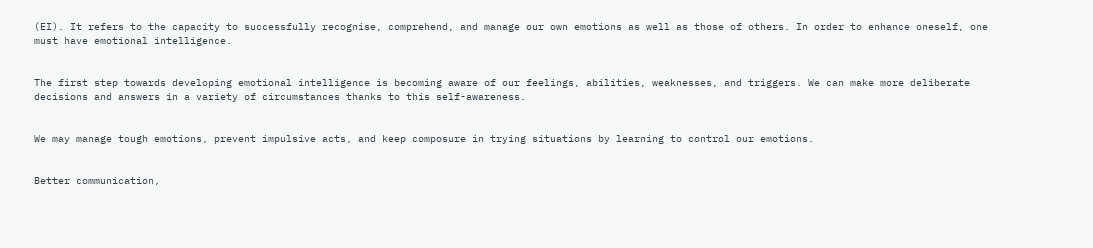(EI). It refers to the capacity to successfully recognise, comprehend, and manage our own emotions as well as those of others. In order to enhance oneself, one must have emotional intelligence.


The first step towards developing emotional intelligence is becoming aware of our feelings, abilities, weaknesses, and triggers. We can make more deliberate decisions and answers in a variety of circumstances thanks to this self-awareness.


We may manage tough emotions, prevent impulsive acts, and keep composure in trying situations by learning to control our emotions.


Better communication,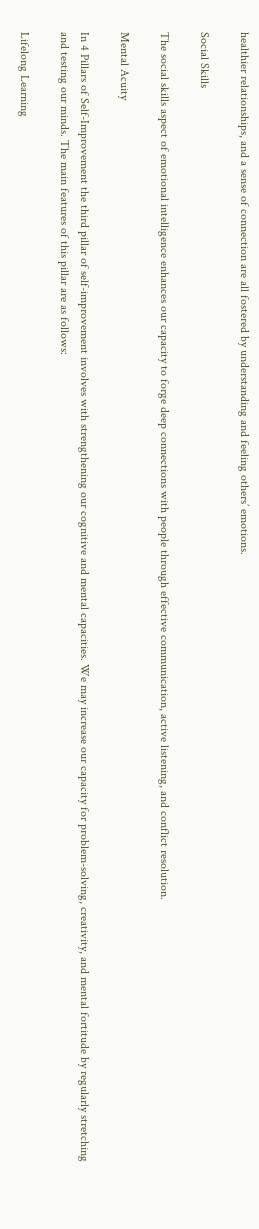healthier relationships, and a sense of connection are all fostered by understanding and feeling others’ emotions.

Social Skills

The social skills aspect of emotional intelligence enhances our capacity to forge deep connections with people through effective communication, active listening, and conflict resolution.

Mental Acuity

In 4 Pillars of Self-Improvement the third pillar of self-improvement involves with strengthening our cognitive and mental capacities. We may increase our capacity for problem-solving, creativity, and mental fortitude by regularly stretching and testing our minds. The main features of this pillar are as follows:

Lifelong Learning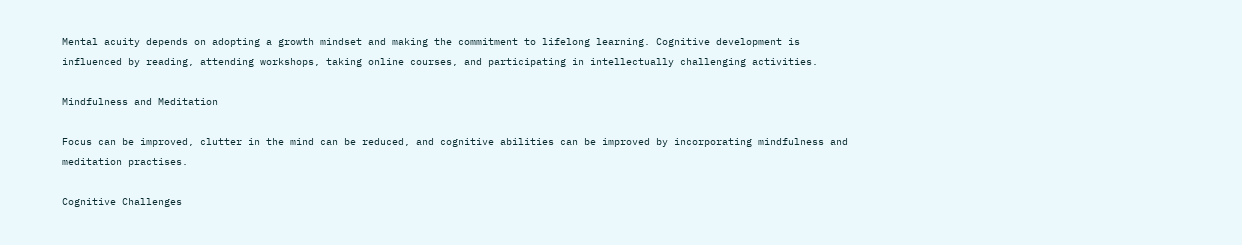Mental acuity depends on adopting a growth mindset and making the commitment to lifelong learning. Cognitive development is influenced by reading, attending workshops, taking online courses, and participating in intellectually challenging activities.

Mindfulness and Meditation

Focus can be improved, clutter in the mind can be reduced, and cognitive abilities can be improved by incorporating mindfulness and meditation practises.

Cognitive Challenges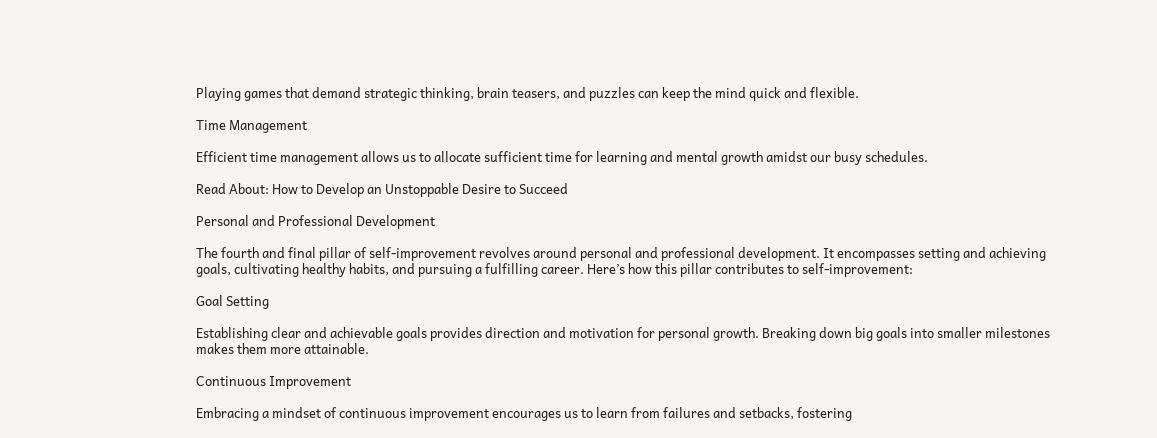Playing games that demand strategic thinking, brain teasers, and puzzles can keep the mind quick and flexible.

Time Management

Efficient time management allows us to allocate sufficient time for learning and mental growth amidst our busy schedules.

Read About: How to Develop an Unstoppable Desire to Succeed

Personal and Professional Development

The fourth and final pillar of self-improvement revolves around personal and professional development. It encompasses setting and achieving goals, cultivating healthy habits, and pursuing a fulfilling career. Here’s how this pillar contributes to self-improvement:

Goal Setting

Establishing clear and achievable goals provides direction and motivation for personal growth. Breaking down big goals into smaller milestones makes them more attainable.

Continuous Improvement

Embracing a mindset of continuous improvement encourages us to learn from failures and setbacks, fostering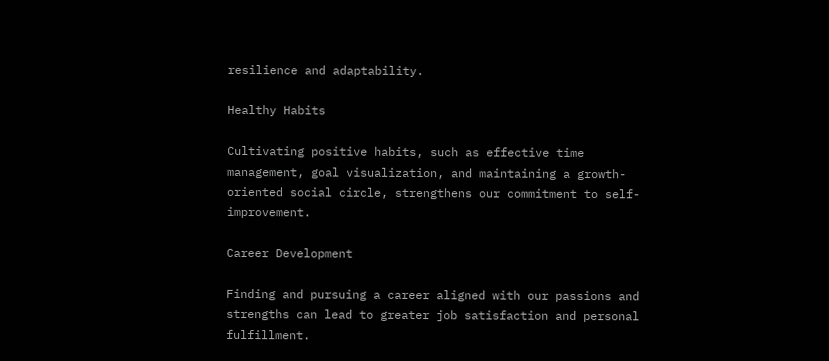resilience and adaptability.

Healthy Habits

Cultivating positive habits, such as effective time management, goal visualization, and maintaining a growth-oriented social circle, strengthens our commitment to self-improvement.

Career Development

Finding and pursuing a career aligned with our passions and strengths can lead to greater job satisfaction and personal fulfillment.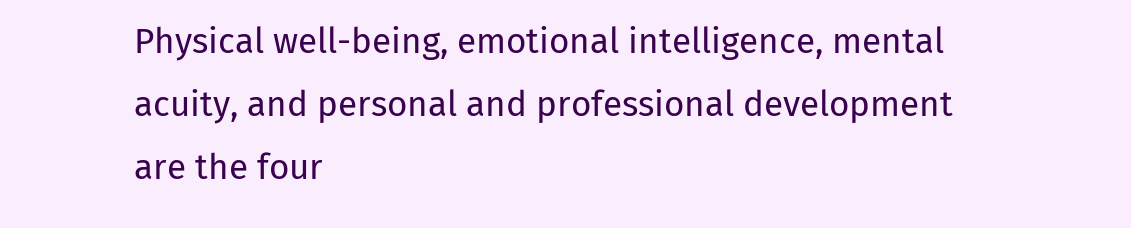Physical well-being, emotional intelligence, mental acuity, and personal and professional development are the four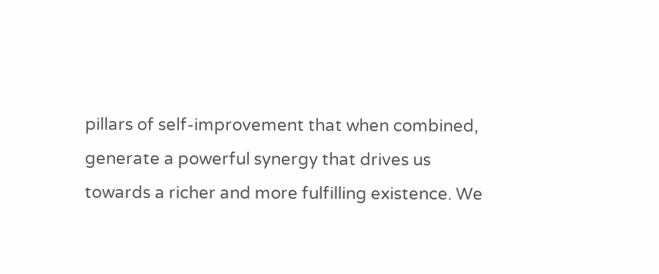pillars of self-improvement that when combined, generate a powerful synergy that drives us towards a richer and more fulfilling existence. We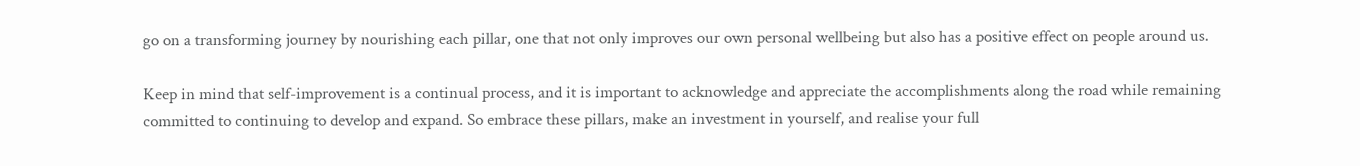go on a transforming journey by nourishing each pillar, one that not only improves our own personal wellbeing but also has a positive effect on people around us.

Keep in mind that self-improvement is a continual process, and it is important to acknowledge and appreciate the accomplishments along the road while remaining committed to continuing to develop and expand. So embrace these pillars, make an investment in yourself, and realise your full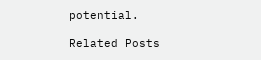potential.

Related Posts